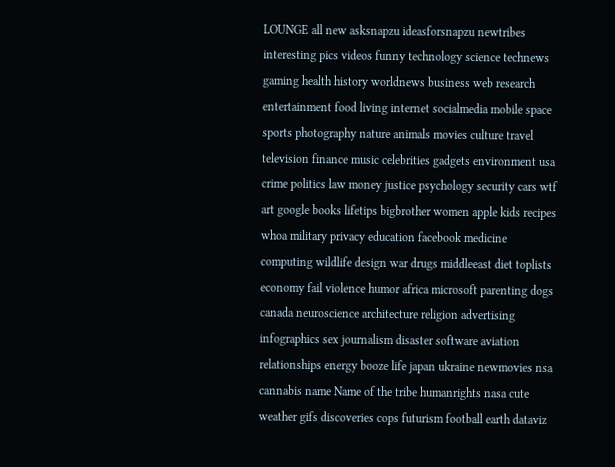LOUNGE all new asksnapzu ideasforsnapzu newtribes interesting pics videos funny technology science technews gaming health history worldnews business web research entertainment food living internet socialmedia mobile space sports photography nature animals movies culture travel television finance music celebrities gadgets environment usa crime politics law money justice psychology security cars wtf art google books lifetips bigbrother women apple kids recipes whoa military privacy education facebook medicine computing wildlife design war drugs middleeast diet toplists economy fail violence humor africa microsoft parenting dogs canada neuroscience architecture religion advertising infographics sex journalism disaster software aviation relationships energy booze life japan ukraine newmovies nsa cannabis name Name of the tribe humanrights nasa cute weather gifs discoveries cops futurism football earth dataviz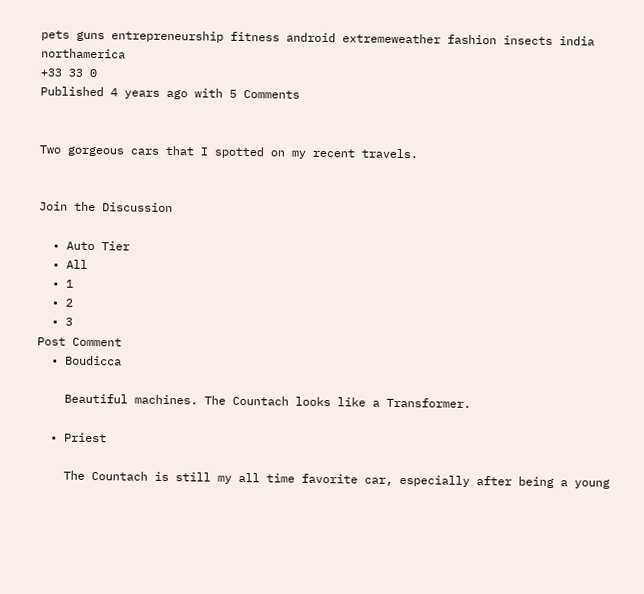pets guns entrepreneurship fitness android extremeweather fashion insects india northamerica
+33 33 0
Published 4 years ago with 5 Comments


Two gorgeous cars that I spotted on my recent travels.


Join the Discussion

  • Auto Tier
  • All
  • 1
  • 2
  • 3
Post Comment
  • Boudicca

    Beautiful machines. The Countach looks like a Transformer.

  • Priest

    The Countach is still my all time favorite car, especially after being a young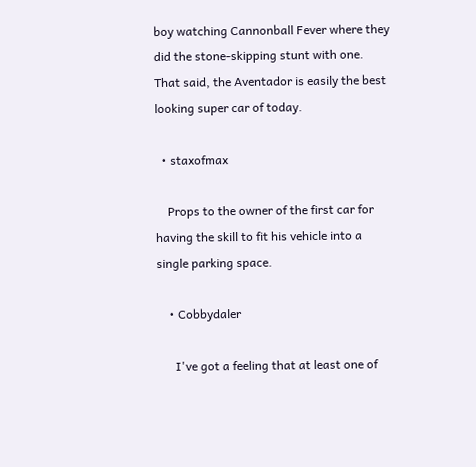boy watching Cannonball Fever where they did the stone-skipping stunt with one. That said, the Aventador is easily the best looking super car of today.

  • staxofmax

    Props to the owner of the first car for having the skill to fit his vehicle into a single parking space.

    • Cobbydaler

      I've got a feeling that at least one of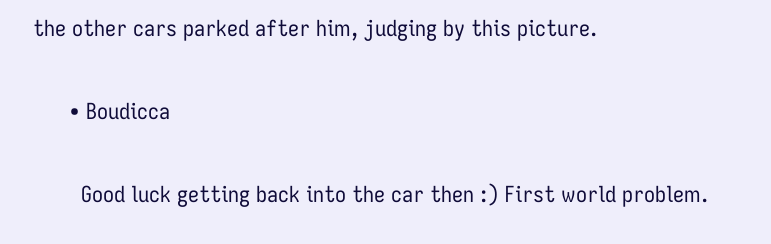the other cars parked after him, judging by this picture.

      • Boudicca

        Good luck getting back into the car then :) First world problem.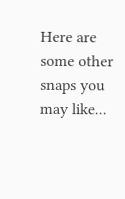Here are some other snaps you may like...